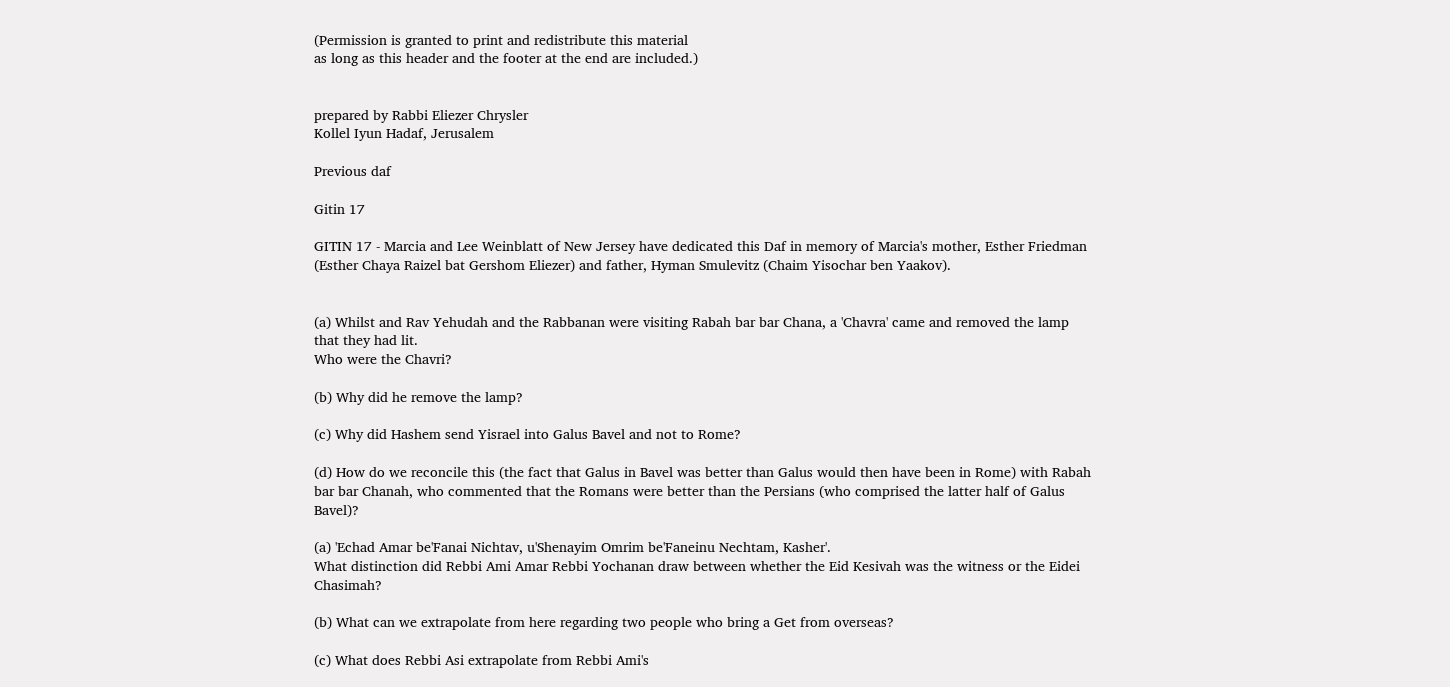(Permission is granted to print and redistribute this material
as long as this header and the footer at the end are included.)


prepared by Rabbi Eliezer Chrysler
Kollel Iyun Hadaf, Jerusalem

Previous daf

Gitin 17

GITIN 17 - Marcia and Lee Weinblatt of New Jersey have dedicated this Daf in memory of Marcia's mother, Esther Friedman (Esther Chaya Raizel bat Gershom Eliezer) and father, Hyman Smulevitz (Chaim Yisochar ben Yaakov).


(a) Whilst and Rav Yehudah and the Rabbanan were visiting Rabah bar bar Chana, a 'Chavra' came and removed the lamp that they had lit.
Who were the Chavri?

(b) Why did he remove the lamp?

(c) Why did Hashem send Yisrael into Galus Bavel and not to Rome?

(d) How do we reconcile this (the fact that Galus in Bavel was better than Galus would then have been in Rome) with Rabah bar bar Chanah, who commented that the Romans were better than the Persians (who comprised the latter half of Galus Bavel)?

(a) 'Echad Amar be'Fanai Nichtav, u'Shenayim Omrim be'Faneinu Nechtam, Kasher'.
What distinction did Rebbi Ami Amar Rebbi Yochanan draw between whether the Eid Kesivah was the witness or the Eidei Chasimah?

(b) What can we extrapolate from here regarding two people who bring a Get from overseas?

(c) What does Rebbi Asi extrapolate from Rebbi Ami's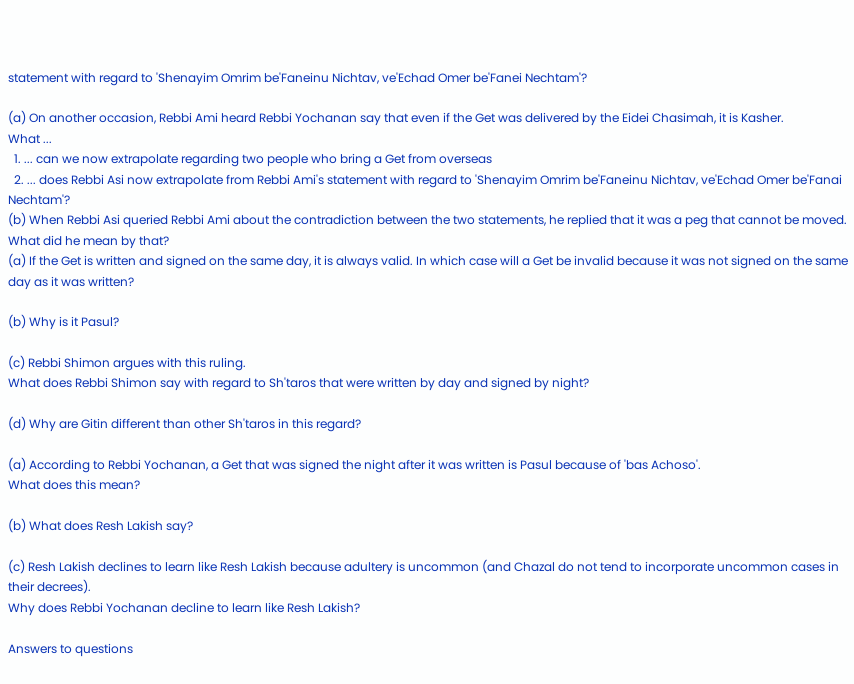statement with regard to 'Shenayim Omrim be'Faneinu Nichtav, ve'Echad Omer be'Fanei Nechtam'?

(a) On another occasion, Rebbi Ami heard Rebbi Yochanan say that even if the Get was delivered by the Eidei Chasimah, it is Kasher.
What ...
  1. ... can we now extrapolate regarding two people who bring a Get from overseas
  2. ... does Rebbi Asi now extrapolate from Rebbi Ami's statement with regard to 'Shenayim Omrim be'Faneinu Nichtav, ve'Echad Omer be'Fanai Nechtam'?
(b) When Rebbi Asi queried Rebbi Ami about the contradiction between the two statements, he replied that it was a peg that cannot be moved.
What did he mean by that?
(a) If the Get is written and signed on the same day, it is always valid. In which case will a Get be invalid because it was not signed on the same day as it was written?

(b) Why is it Pasul?

(c) Rebbi Shimon argues with this ruling.
What does Rebbi Shimon say with regard to Sh'taros that were written by day and signed by night?

(d) Why are Gitin different than other Sh'taros in this regard?

(a) According to Rebbi Yochanan, a Get that was signed the night after it was written is Pasul because of 'bas Achoso'.
What does this mean?

(b) What does Resh Lakish say?

(c) Resh Lakish declines to learn like Resh Lakish because adultery is uncommon (and Chazal do not tend to incorporate uncommon cases in their decrees).
Why does Rebbi Yochanan decline to learn like Resh Lakish?

Answers to questions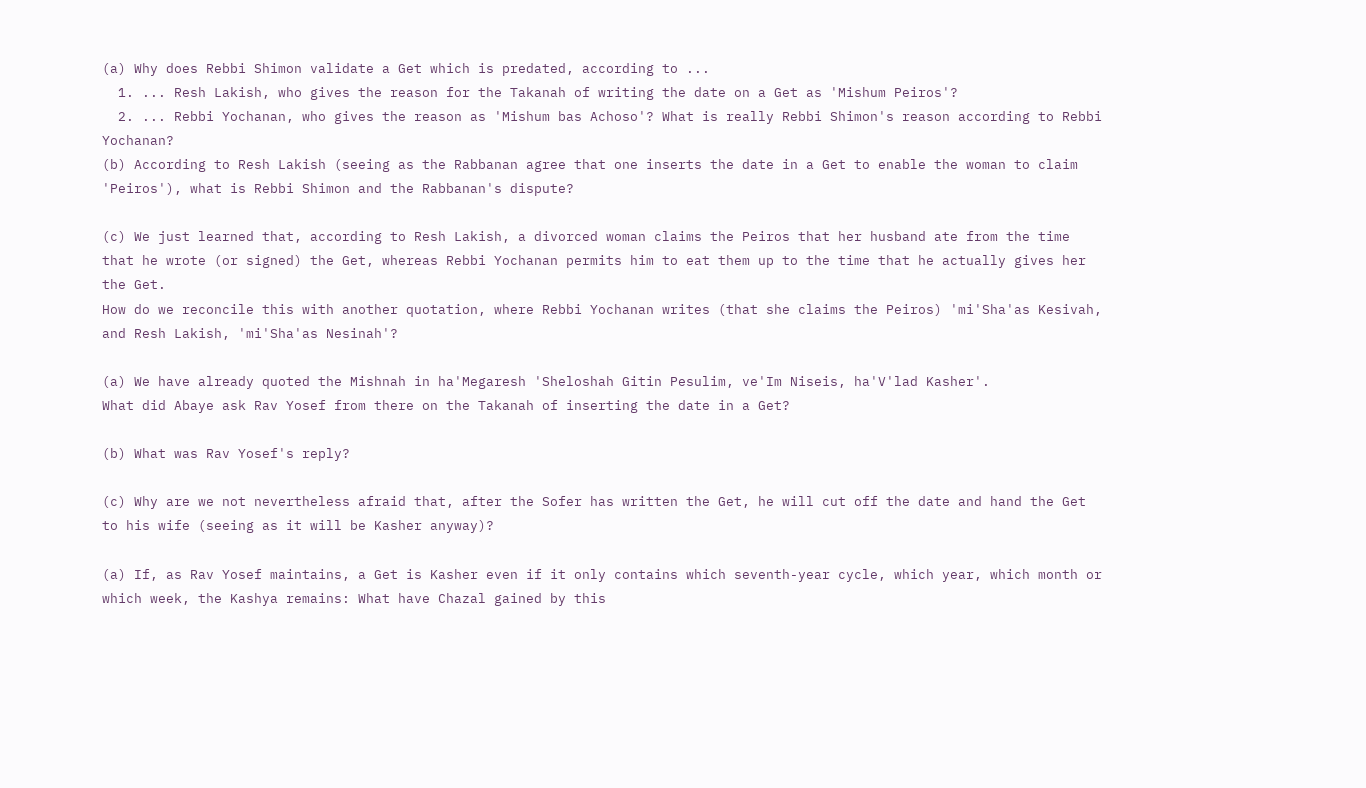(a) Why does Rebbi Shimon validate a Get which is predated, according to ...
  1. ... Resh Lakish, who gives the reason for the Takanah of writing the date on a Get as 'Mishum Peiros'?
  2. ... Rebbi Yochanan, who gives the reason as 'Mishum bas Achoso'? What is really Rebbi Shimon's reason according to Rebbi Yochanan?
(b) According to Resh Lakish (seeing as the Rabbanan agree that one inserts the date in a Get to enable the woman to claim 'Peiros'), what is Rebbi Shimon and the Rabbanan's dispute?

(c) We just learned that, according to Resh Lakish, a divorced woman claims the Peiros that her husband ate from the time that he wrote (or signed) the Get, whereas Rebbi Yochanan permits him to eat them up to the time that he actually gives her the Get.
How do we reconcile this with another quotation, where Rebbi Yochanan writes (that she claims the Peiros) 'mi'Sha'as Kesivah, and Resh Lakish, 'mi'Sha'as Nesinah'?

(a) We have already quoted the Mishnah in ha'Megaresh 'Sheloshah Gitin Pesulim, ve'Im Niseis, ha'V'lad Kasher'.
What did Abaye ask Rav Yosef from there on the Takanah of inserting the date in a Get?

(b) What was Rav Yosef's reply?

(c) Why are we not nevertheless afraid that, after the Sofer has written the Get, he will cut off the date and hand the Get to his wife (seeing as it will be Kasher anyway)?

(a) If, as Rav Yosef maintains, a Get is Kasher even if it only contains which seventh-year cycle, which year, which month or which week, the Kashya remains: What have Chazal gained by this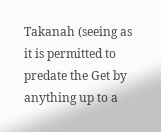Takanah (seeing as it is permitted to predate the Get by anything up to a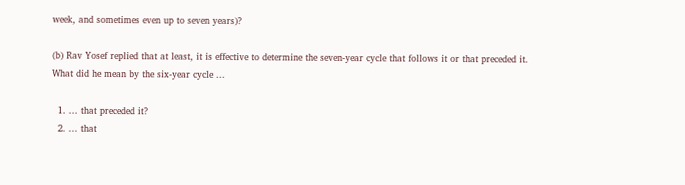week, and sometimes even up to seven years)?

(b) Rav Yosef replied that at least, it is effective to determine the seven-year cycle that follows it or that preceded it.
What did he mean by the six-year cycle ...

  1. ... that preceded it?
  2. ... that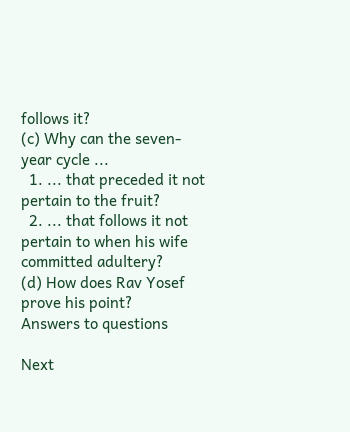follows it?
(c) Why can the seven-year cycle ...
  1. ... that preceded it not pertain to the fruit?
  2. ... that follows it not pertain to when his wife committed adultery?
(d) How does Rav Yosef prove his point?
Answers to questions

Next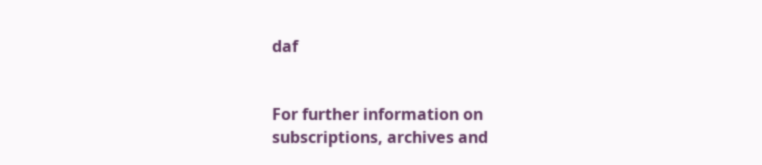daf


For further information on
subscriptions, archives and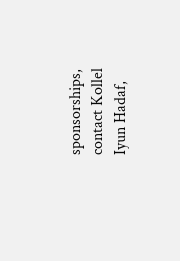sponsorships,
contact Kollel Iyun Hadaf,